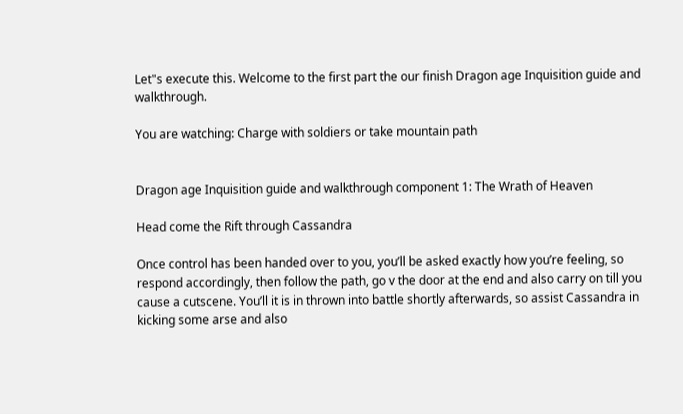Let"s execute this. Welcome to the first part the our finish Dragon age Inquisition guide and walkthrough.

You are watching: Charge with soldiers or take mountain path


Dragon age Inquisition guide and walkthrough component 1: The Wrath of Heaven

Head come the Rift through Cassandra

Once control has been handed over to you, you’ll be asked exactly how you’re feeling, so respond accordingly, then follow the path, go v the door at the end and also carry on till you cause a cutscene. You’ll it is in thrown into battle shortly afterwards, so assist Cassandra in kicking some arse and also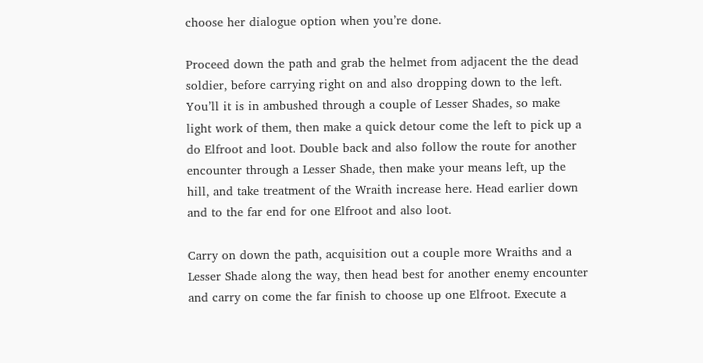choose her dialogue option when you’re done.

Proceed down the path and grab the helmet from adjacent the the dead soldier, before carrying right on and also dropping down to the left. You’ll it is in ambushed through a couple of Lesser Shades, so make light work of them, then make a quick detour come the left to pick up a do Elfroot and loot. Double back and also follow the route for another encounter through a Lesser Shade, then make your means left, up the hill, and take treatment of the Wraith increase here. Head earlier down and to the far end for one Elfroot and also loot.

Carry on down the path, acquisition out a couple more Wraiths and a Lesser Shade along the way, then head best for another enemy encounter and carry on come the far finish to choose up one Elfroot. Execute a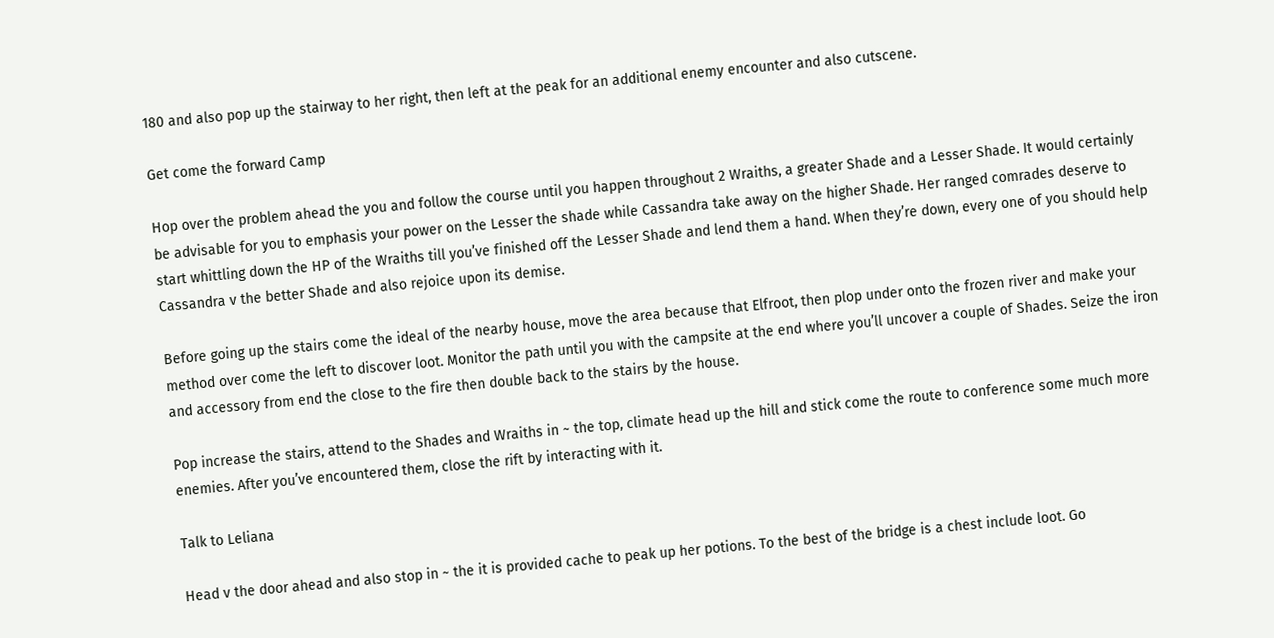180 and also pop up the stairway to her right, then left at the peak for an additional enemy encounter and also cutscene.

Get come the forward Camp

Hop over the problem ahead the you and follow the course until you happen throughout 2 Wraiths, a greater Shade and a Lesser Shade. It would certainly be advisable for you to emphasis your power on the Lesser the shade while Cassandra take away on the higher Shade. Her ranged comrades deserve to start whittling down the HP of the Wraiths till you’ve finished off the Lesser Shade and lend them a hand. When they’re down, every one of you should help Cassandra v the better Shade and also rejoice upon its demise.

Before going up the stairs come the ideal of the nearby house, move the area because that Elfroot, then plop under onto the frozen river and make your method over come the left to discover loot. Monitor the path until you with the campsite at the end where you’ll uncover a couple of Shades. Seize the iron and accessory from end the close to the fire then double back to the stairs by the house.

Pop increase the stairs, attend to the Shades and Wraiths in ~ the top, climate head up the hill and stick come the route to conference some much more enemies. After you’ve encountered them, close the rift by interacting with it.

Talk to Leliana

Head v the door ahead and also stop in ~ the it is provided cache to peak up her potions. To the best of the bridge is a chest include loot. Go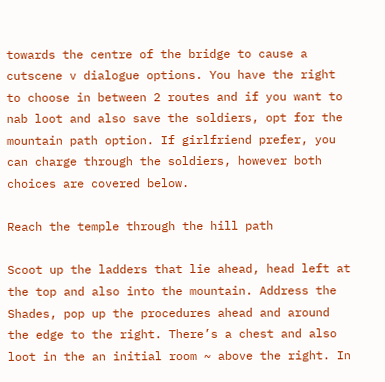towards the centre of the bridge to cause a cutscene v dialogue options. You have the right to choose in between 2 routes and if you want to nab loot and also save the soldiers, opt for the mountain path option. If girlfriend prefer, you can charge through the soldiers, however both choices are covered below.

Reach the temple through the hill path

Scoot up the ladders that lie ahead, head left at the top and also into the mountain. Address the Shades, pop up the procedures ahead and around the edge to the right. There’s a chest and also loot in the an initial room ~ above the right. In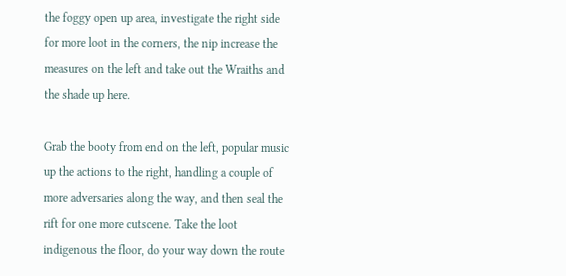the foggy open up area, investigate the right side for more loot in the corners, the nip increase the measures on the left and take out the Wraiths and the shade up here.

Grab the booty from end on the left, popular music up the actions to the right, handling a couple of more adversaries along the way, and then seal the rift for one more cutscene. Take the loot indigenous the floor, do your way down the route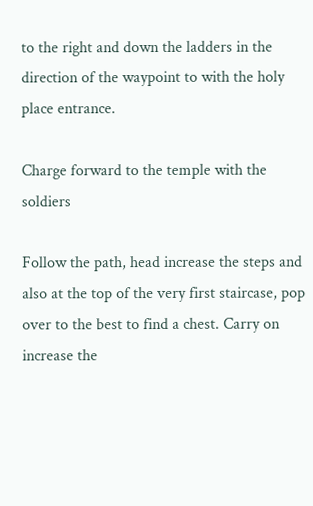to the right and down the ladders in the direction of the waypoint to with the holy place entrance.

Charge forward to the temple with the soldiers

Follow the path, head increase the steps and also at the top of the very first staircase, pop over to the best to find a chest. Carry on increase the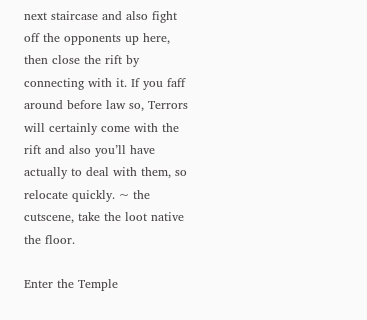next staircase and also fight off the opponents up here, then close the rift by connecting with it. If you faff around before law so, Terrors will certainly come with the rift and also you’ll have actually to deal with them, so relocate quickly. ~ the cutscene, take the loot native the floor.

Enter the Temple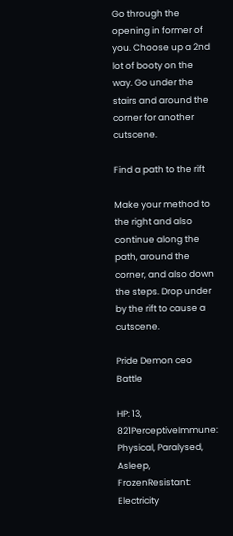Go through the opening in former of you. Choose up a 2nd lot of booty on the way. Go under the stairs and around the corner for another cutscene.

Find a path to the rift

Make your method to the right and also continue along the path, around the corner, and also down the steps. Drop under by the rift to cause a cutscene.

Pride Demon ceo Battle

HP: 13, 821PerceptiveImmune: Physical, Paralysed, Asleep, FrozenResistant: Electricity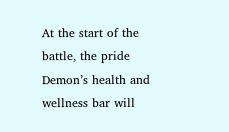At the start of the battle, the pride Demon’s health and wellness bar will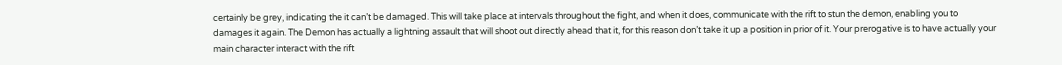certainly be grey, indicating the it can’t be damaged. This will take place at intervals throughout the fight, and when it does, communicate with the rift to stun the demon, enabling you to damages it again. The Demon has actually a lightning assault that will shoot out directly ahead that it, for this reason don’t take it up a position in prior of it. Your prerogative is to have actually your main character interact with the rift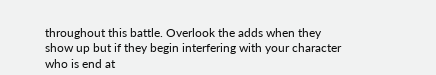throughout this battle. Overlook the adds when they show up but if they begin interfering with your character who is end at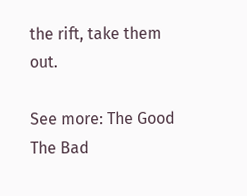the rift, take them out.

See more: The Good The Bad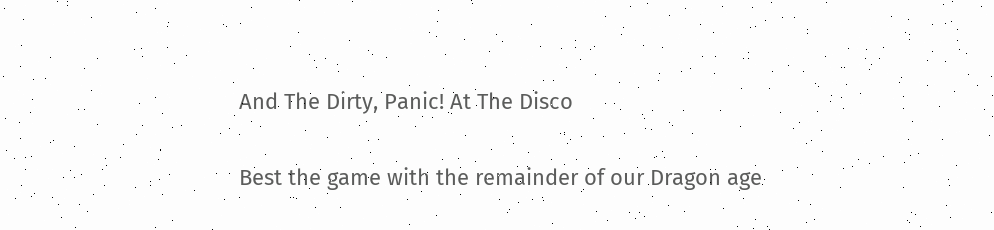And The Dirty, Panic! At The Disco

Best the game with the remainder of our Dragon age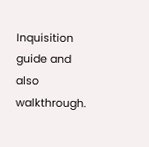Inquisition guide and also walkthrough.